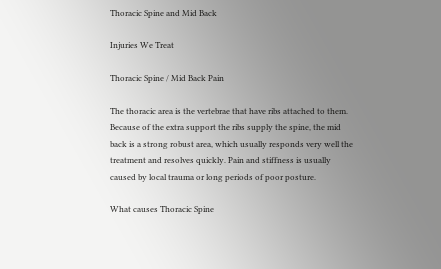Thoracic Spine and Mid Back

Injuries We Treat

Thoracic Spine / Mid Back Pain

The thoracic area is the vertebrae that have ribs attached to them. Because of the extra support the ribs supply the spine, the mid back is a strong robust area, which usually responds very well the treatment and resolves quickly. Pain and stiffness is usually caused by local trauma or long periods of poor posture.

What causes Thoracic Spine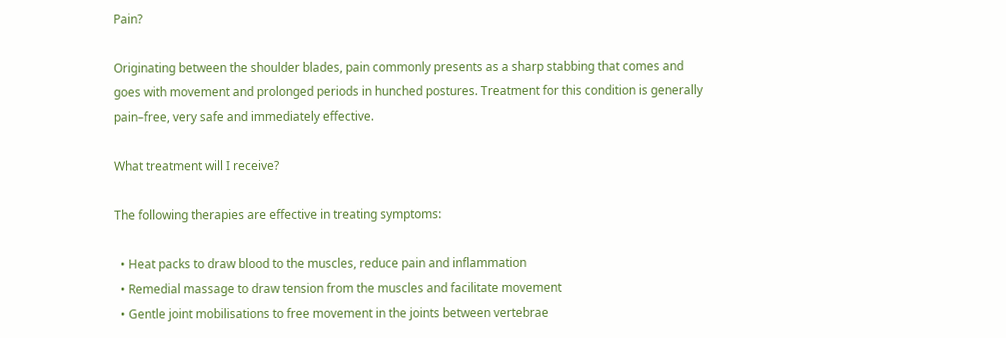Pain?

Originating between the shoulder blades, pain commonly presents as a sharp stabbing that comes and goes with movement and prolonged periods in hunched postures. Treatment for this condition is generally pain–free, very safe and immediately effective.

What treatment will I receive?

The following therapies are effective in treating symptoms:

  • Heat packs to draw blood to the muscles, reduce pain and inflammation
  • Remedial massage to draw tension from the muscles and facilitate movement
  • Gentle joint mobilisations to free movement in the joints between vertebrae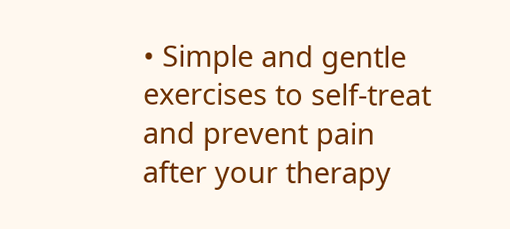• Simple and gentle exercises to self-treat and prevent pain after your therapy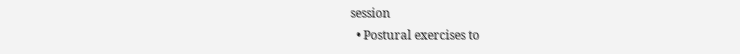session
  • Postural exercises to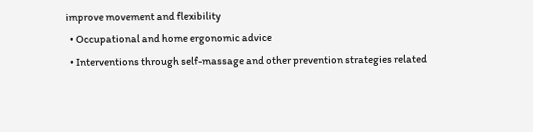improve movement and flexibility
  • Occupational and home ergonomic advice
  • Interventions through self-massage and other prevention strategies related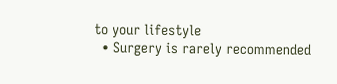to your lifestyle
  • Surgery is rarely recommended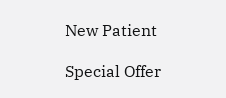New Patient

Special Offer